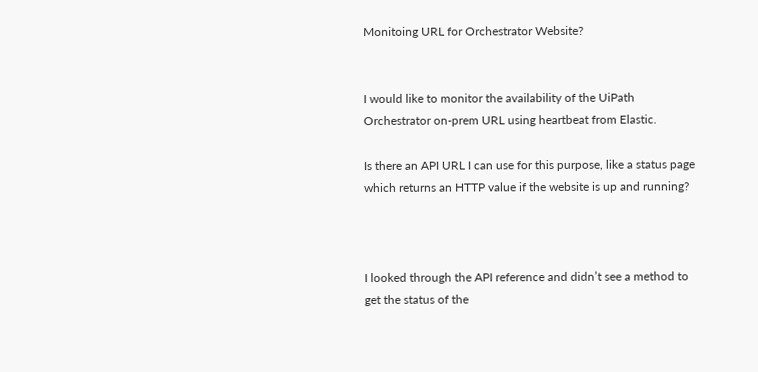Monitoing URL for Orchestrator Website?


I would like to monitor the availability of the UiPath Orchestrator on-prem URL using heartbeat from Elastic.

Is there an API URL I can use for this purpose, like a status page which returns an HTTP value if the website is up and running?



I looked through the API reference and didn’t see a method to get the status of the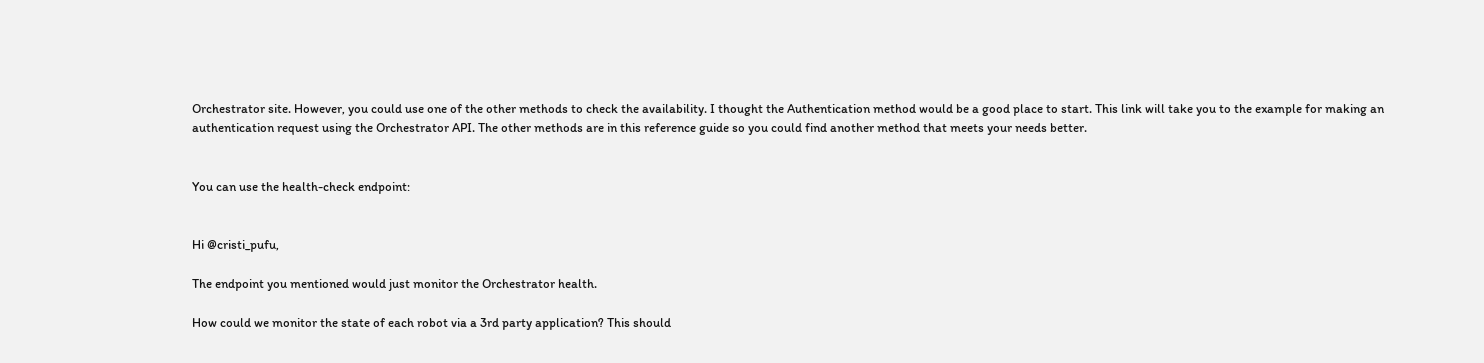Orchestrator site. However, you could use one of the other methods to check the availability. I thought the Authentication method would be a good place to start. This link will take you to the example for making an authentication request using the Orchestrator API. The other methods are in this reference guide so you could find another method that meets your needs better.


You can use the health-check endpoint:


Hi @cristi_pufu,

The endpoint you mentioned would just monitor the Orchestrator health.

How could we monitor the state of each robot via a 3rd party application? This should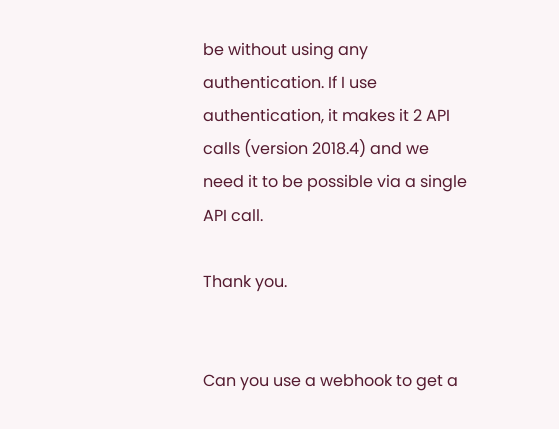be without using any authentication. If I use authentication, it makes it 2 API calls (version 2018.4) and we need it to be possible via a single API call.

Thank you.


Can you use a webhook to get a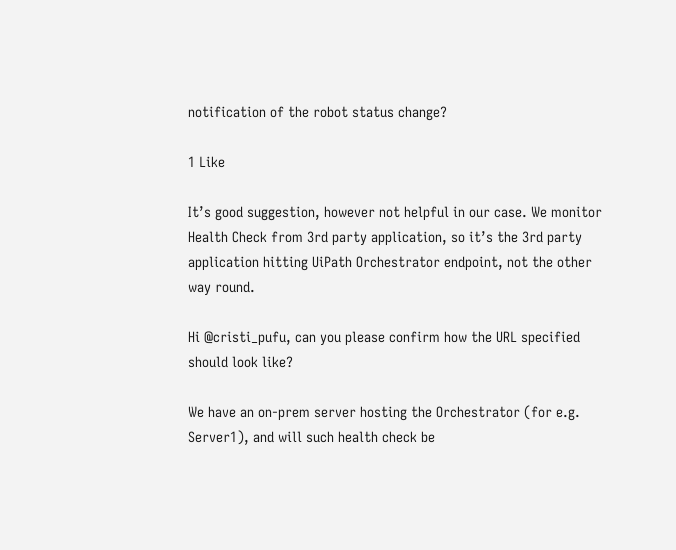notification of the robot status change?

1 Like

It’s good suggestion, however not helpful in our case. We monitor Health Check from 3rd party application, so it’s the 3rd party application hitting UiPath Orchestrator endpoint, not the other way round.

Hi @cristi_pufu, can you please confirm how the URL specified should look like?

We have an on-prem server hosting the Orchestrator (for e.g. Server1), and will such health check be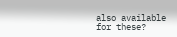also available for these?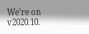We’re on v2020.10.